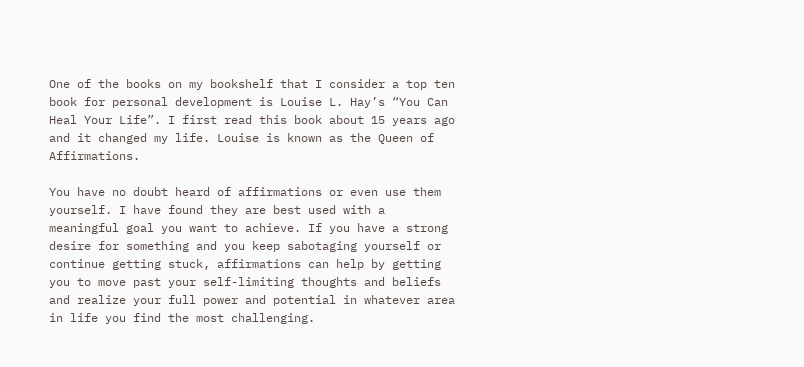One of the books on my bookshelf that I consider a top ten book for personal development is Louise L. Hay’s “You Can Heal Your Life”. I first read this book about 15 years ago and it changed my life. Louise is known as the Queen of Affirmations.

You have no doubt heard of affirmations or even use them yourself. I have found they are best used with a meaningful goal you want to achieve. If you have a strong desire for something and you keep sabotaging yourself or continue getting stuck, affirmations can help by getting you to move past your self-limiting thoughts and beliefs and realize your full power and potential in whatever area in life you find the most challenging.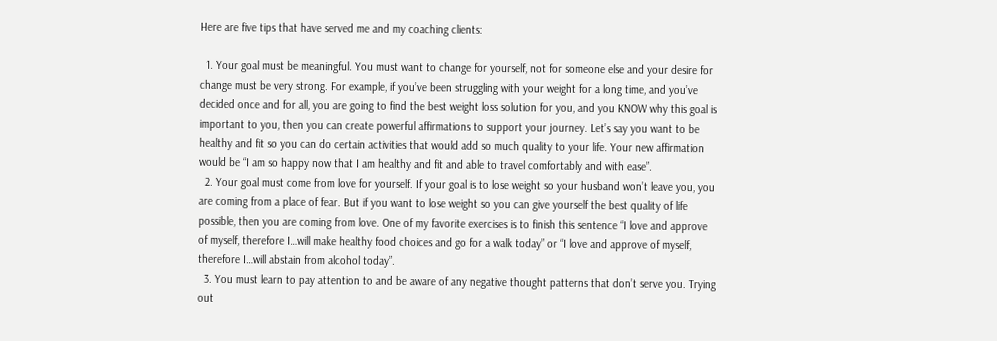Here are five tips that have served me and my coaching clients:

  1. Your goal must be meaningful. You must want to change for yourself, not for someone else and your desire for change must be very strong. For example, if you’ve been struggling with your weight for a long time, and you’ve decided once and for all, you are going to find the best weight loss solution for you, and you KNOW why this goal is important to you, then you can create powerful affirmations to support your journey. Let’s say you want to be healthy and fit so you can do certain activities that would add so much quality to your life. Your new affirmation would be “I am so happy now that I am healthy and fit and able to travel comfortably and with ease”.
  2. Your goal must come from love for yourself. If your goal is to lose weight so your husband won’t leave you, you are coming from a place of fear. But if you want to lose weight so you can give yourself the best quality of life possible, then you are coming from love. One of my favorite exercises is to finish this sentence “I love and approve of myself, therefore I…will make healthy food choices and go for a walk today” or “I love and approve of myself, therefore I…will abstain from alcohol today”.
  3. You must learn to pay attention to and be aware of any negative thought patterns that don’t serve you. Trying out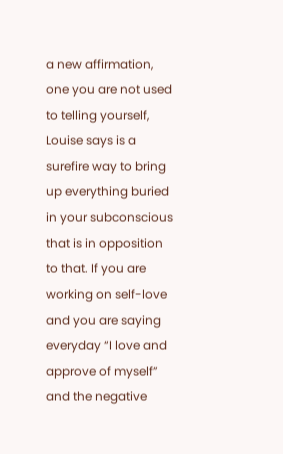a new affirmation, one you are not used to telling yourself, Louise says is a surefire way to bring up everything buried in your subconscious that is in opposition to that. If you are working on self-love and you are saying everyday “I love and approve of myself” and the negative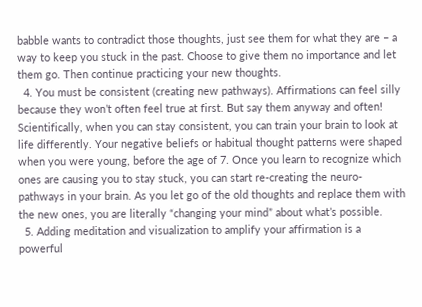babble wants to contradict those thoughts, just see them for what they are – a way to keep you stuck in the past. Choose to give them no importance and let them go. Then continue practicing your new thoughts.
  4. You must be consistent (creating new pathways). Affirmations can feel silly because they won’t often feel true at first. But say them anyway and often! Scientifically, when you can stay consistent, you can train your brain to look at life differently. Your negative beliefs or habitual thought patterns were shaped when you were young, before the age of 7. Once you learn to recognize which ones are causing you to stay stuck, you can start re-creating the neuro-pathways in your brain. As you let go of the old thoughts and replace them with the new ones, you are literally “changing your mind” about what’s possible.
  5. Adding meditation and visualization to amplify your affirmation is a powerful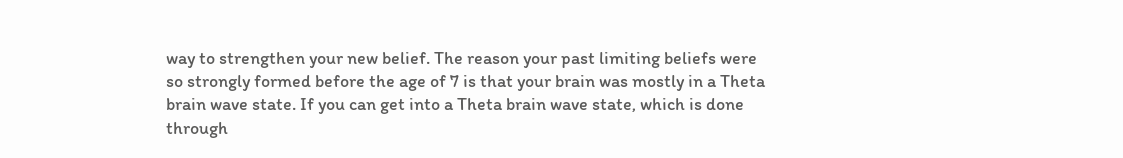way to strengthen your new belief. The reason your past limiting beliefs were so strongly formed before the age of 7 is that your brain was mostly in a Theta brain wave state. If you can get into a Theta brain wave state, which is done through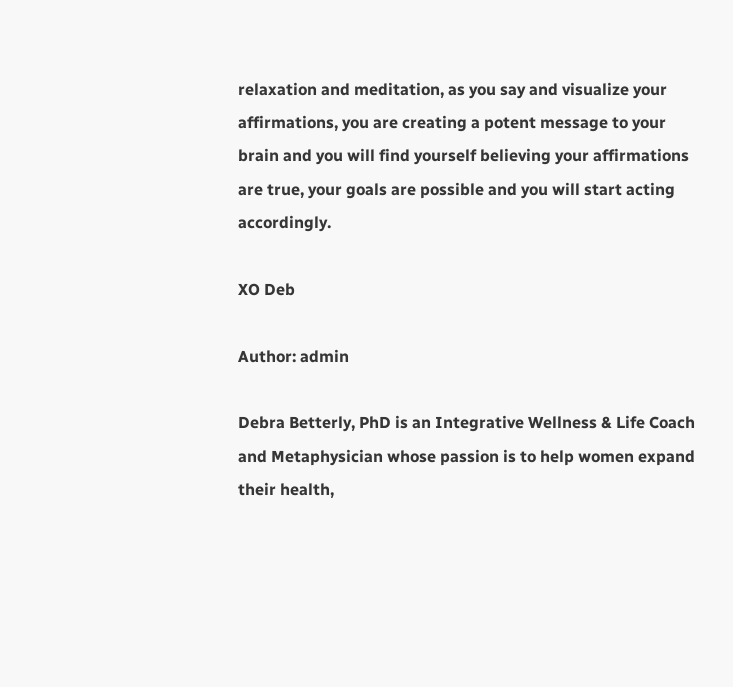relaxation and meditation, as you say and visualize your affirmations, you are creating a potent message to your brain and you will find yourself believing your affirmations are true, your goals are possible and you will start acting accordingly.

XO Deb

Author: admin

Debra Betterly, PhD is an Integrative Wellness & Life Coach and Metaphysician whose passion is to help women expand their health,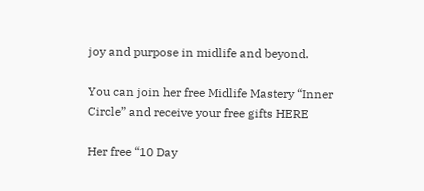joy and purpose in midlife and beyond.

You can join her free Midlife Mastery “Inner Circle” and receive your free gifts HERE

Her free “10 Day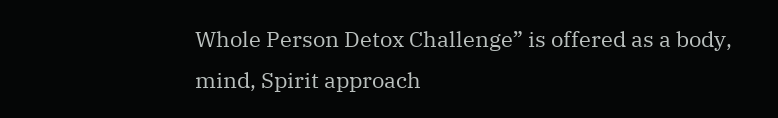Whole Person Detox Challenge” is offered as a body, mind, Spirit approach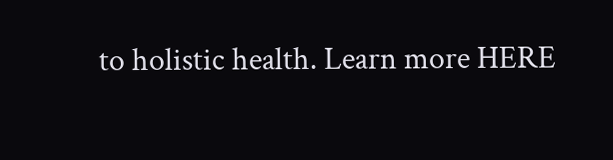to holistic health. Learn more HERE